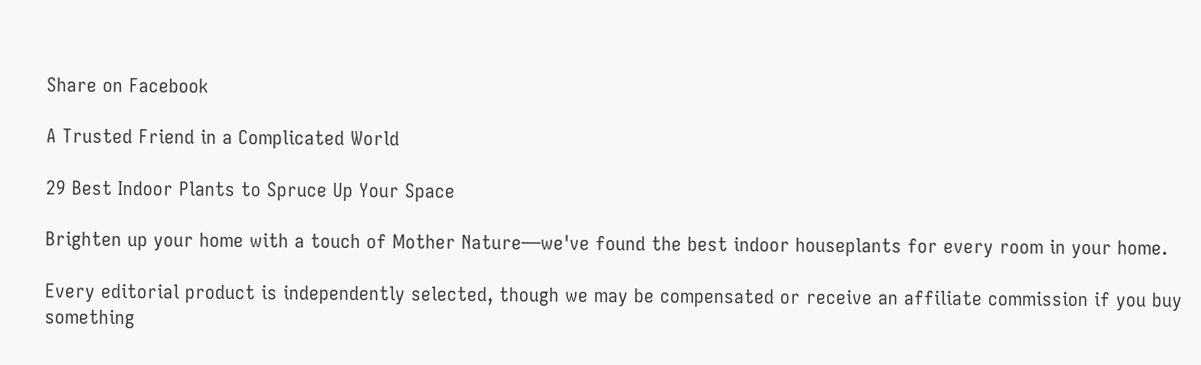Share on Facebook

A Trusted Friend in a Complicated World

29 Best Indoor Plants to Spruce Up Your Space

Brighten up your home with a touch of Mother Nature—we've found the best indoor houseplants for every room in your home.

Every editorial product is independently selected, though we may be compensated or receive an affiliate commission if you buy something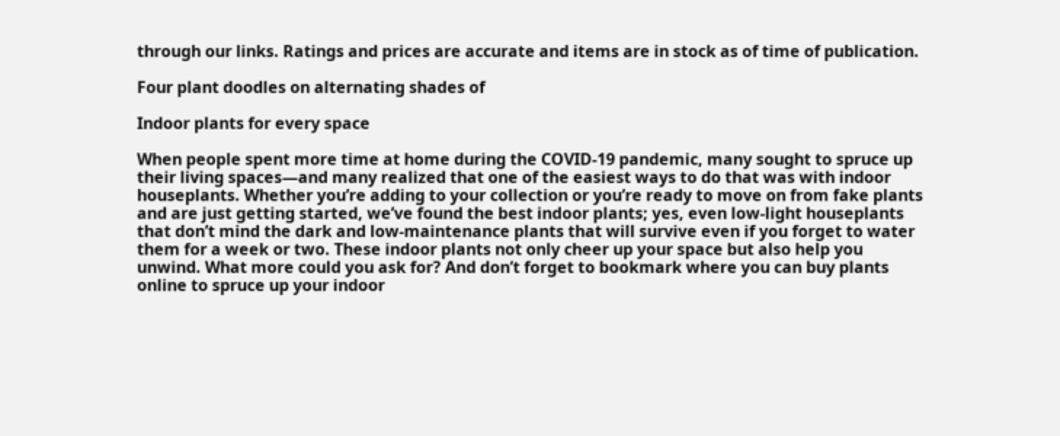through our links. Ratings and prices are accurate and items are in stock as of time of publication.

Four plant doodles on alternating shades of

Indoor plants for every space

When people spent more time at home during the COVID-19 pandemic, many sought to spruce up their living spaces—and many realized that one of the easiest ways to do that was with indoor houseplants. Whether you’re adding to your collection or you’re ready to move on from fake plants and are just getting started, we’ve found the best indoor plants; yes, even low-light houseplants that don’t mind the dark and low-maintenance plants that will survive even if you forget to water them for a week or two. These indoor plants not only cheer up your space but also help you unwind. What more could you ask for? And don’t forget to bookmark where you can buy plants online to spruce up your indoor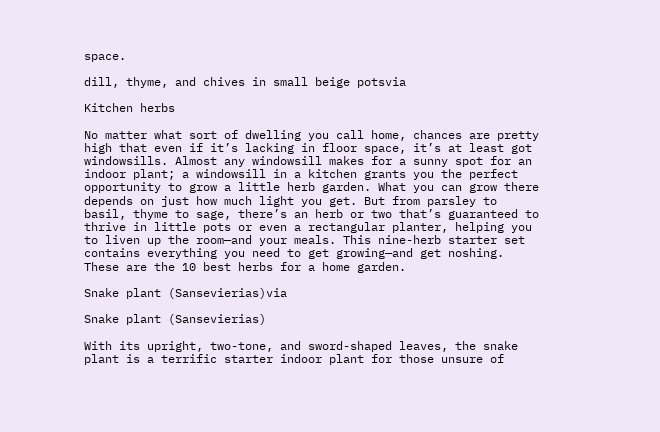space.

dill, thyme, and chives in small beige potsvia

Kitchen herbs

No matter what sort of dwelling you call home, chances are pretty high that even if it’s lacking in floor space, it’s at least got windowsills. Almost any windowsill makes for a sunny spot for an indoor plant; a windowsill in a kitchen grants you the perfect opportunity to grow a little herb garden. What you can grow there depends on just how much light you get. But from parsley to basil, thyme to sage, there’s an herb or two that’s guaranteed to thrive in little pots or even a rectangular planter, helping you to liven up the room—and your meals. This nine-herb starter set contains everything you need to get growing—and get noshing. These are the 10 best herbs for a home garden.

Snake plant (Sansevierias)via

Snake plant (Sansevierias)

With its upright, two-tone, and sword-shaped leaves, the snake plant is a terrific starter indoor plant for those unsure of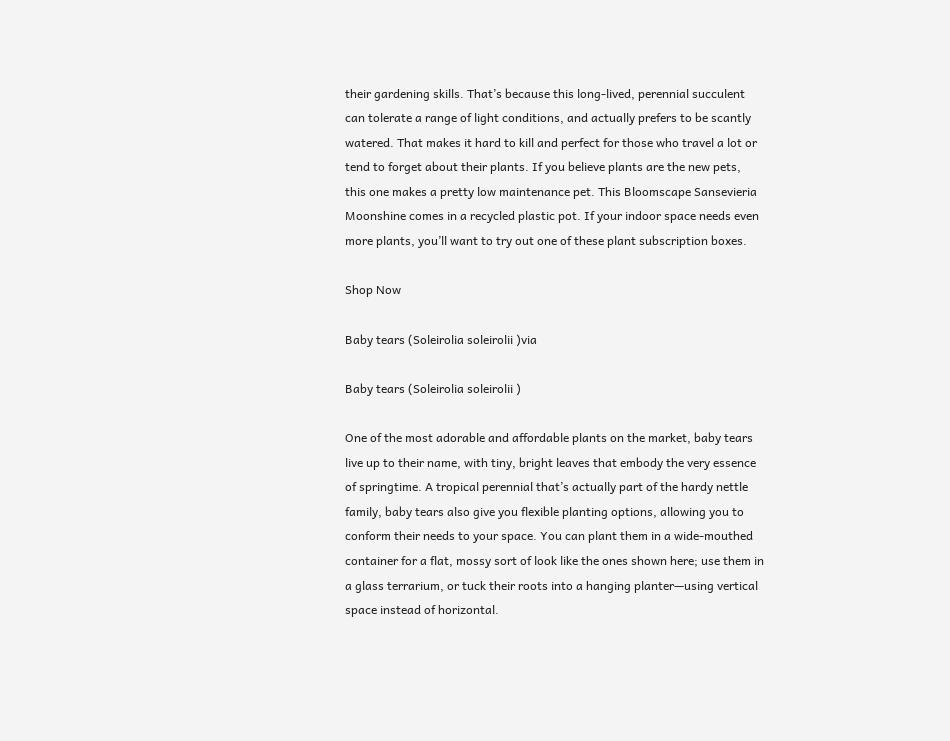their gardening skills. That’s because this long-lived, perennial succulent can tolerate a range of light conditions, and actually prefers to be scantly watered. That makes it hard to kill and perfect for those who travel a lot or tend to forget about their plants. If you believe plants are the new pets, this one makes a pretty low maintenance pet. This Bloomscape Sansevieria Moonshine comes in a recycled plastic pot. If your indoor space needs even more plants, you’ll want to try out one of these plant subscription boxes.

Shop Now

Baby tears (Soleirolia soleirolii )via

Baby tears (Soleirolia soleirolii )

One of the most adorable and affordable plants on the market, baby tears live up to their name, with tiny, bright leaves that embody the very essence of springtime. A tropical perennial that’s actually part of the hardy nettle family, baby tears also give you flexible planting options, allowing you to conform their needs to your space. You can plant them in a wide-mouthed container for a flat, mossy sort of look like the ones shown here; use them in a glass terrarium, or tuck their roots into a hanging planter—using vertical space instead of horizontal.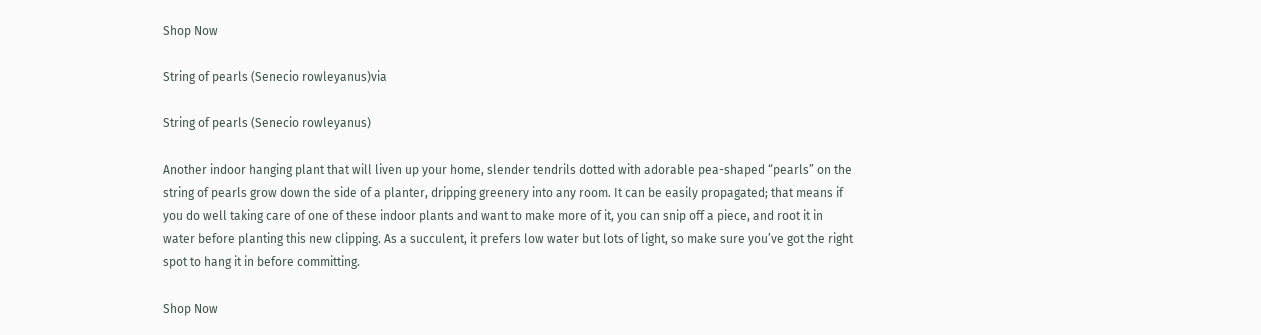Shop Now

String of pearls (Senecio rowleyanus)via

String of pearls (Senecio rowleyanus)

Another indoor hanging plant that will liven up your home, slender tendrils dotted with adorable pea-shaped “pearls” on the string of pearls grow down the side of a planter, dripping greenery into any room. It can be easily propagated; that means if you do well taking care of one of these indoor plants and want to make more of it, you can snip off a piece, and root it in water before planting this new clipping. As a succulent, it prefers low water but lots of light, so make sure you’ve got the right spot to hang it in before committing.

Shop Now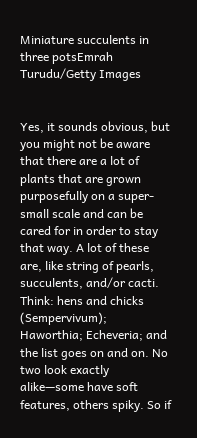Miniature succulents in three potsEmrah Turudu/Getty Images


Yes, it sounds obvious, but you might not be aware that there are a lot of plants that are grown purposefully on a super-small scale and can be cared for in order to stay that way. A lot of these are, like string of pearls, succulents, and/or cacti. Think: hens and chicks (Sempervivum); Haworthia; Echeveria; and the list goes on and on. No two look exactly alike—some have soft features, others spiky. So if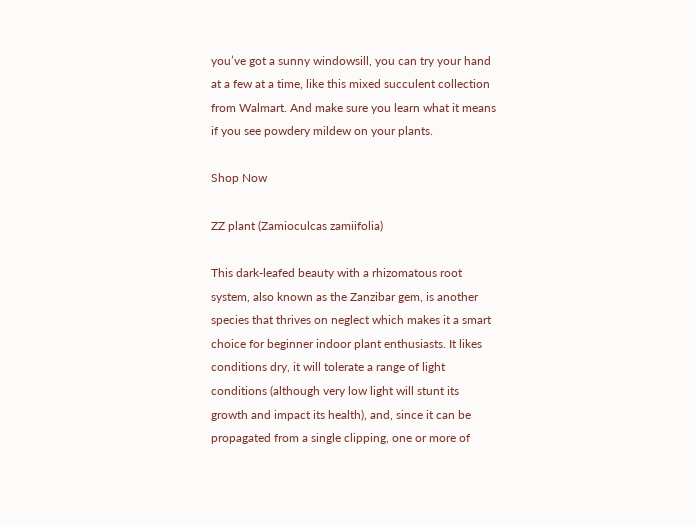you’ve got a sunny windowsill, you can try your hand at a few at a time, like this mixed succulent collection from Walmart. And make sure you learn what it means if you see powdery mildew on your plants.

Shop Now

ZZ plant (Zamioculcas zamiifolia)

This dark-leafed beauty with a rhizomatous root system, also known as the Zanzibar gem, is another species that thrives on neglect which makes it a smart choice for beginner indoor plant enthusiasts. It likes conditions dry, it will tolerate a range of light conditions (although very low light will stunt its growth and impact its health), and, since it can be propagated from a single clipping, one or more of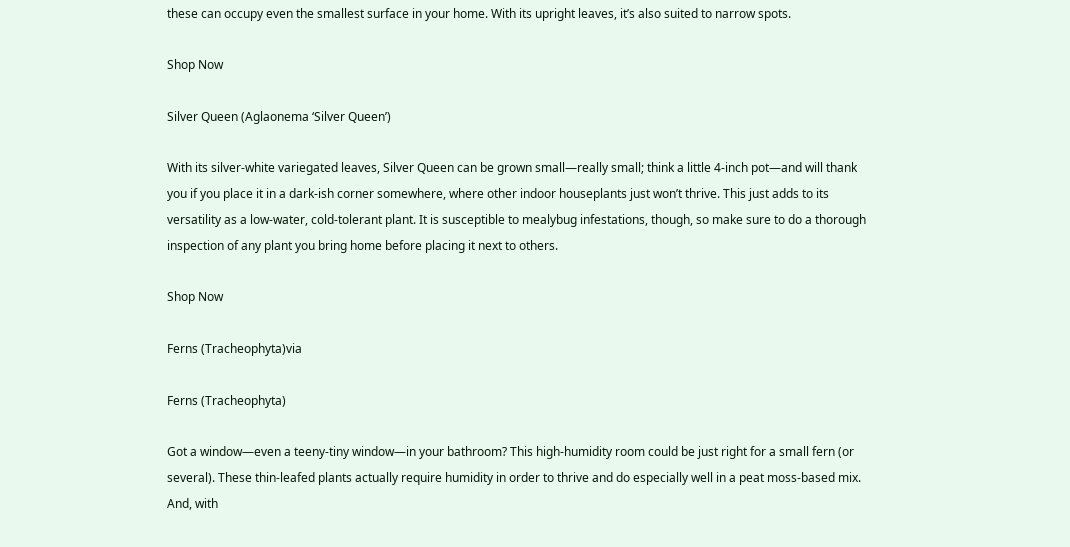these can occupy even the smallest surface in your home. With its upright leaves, it’s also suited to narrow spots.

Shop Now

Silver Queen (Aglaonema ‘Silver Queen’)

With its silver-white variegated leaves, Silver Queen can be grown small—really small; think a little 4-inch pot—and will thank you if you place it in a dark-ish corner somewhere, where other indoor houseplants just won’t thrive. This just adds to its versatility as a low-water, cold-tolerant plant. It is susceptible to mealybug infestations, though, so make sure to do a thorough inspection of any plant you bring home before placing it next to others.

Shop Now

Ferns (Tracheophyta)via

Ferns (Tracheophyta)

Got a window—even a teeny-tiny window—in your bathroom? This high-humidity room could be just right for a small fern (or several). These thin-leafed plants actually require humidity in order to thrive and do especially well in a peat moss-based mix. And, with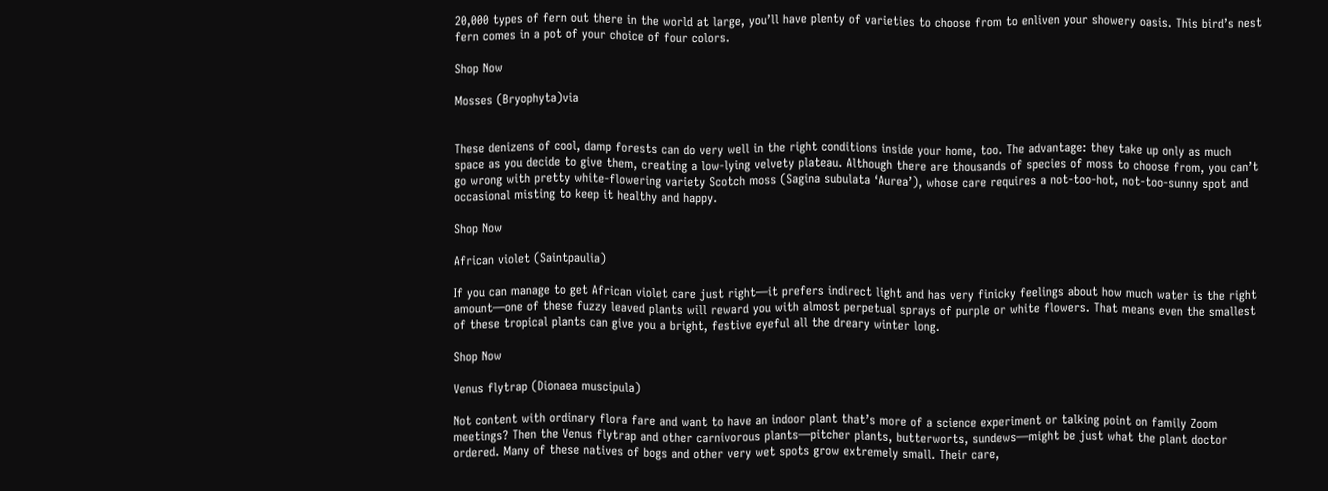20,000 types of fern out there in the world at large, you’ll have plenty of varieties to choose from to enliven your showery oasis. This bird’s nest fern comes in a pot of your choice of four colors.

Shop Now

Mosses (Bryophyta)via


These denizens of cool, damp forests can do very well in the right conditions inside your home, too. The advantage: they take up only as much space as you decide to give them, creating a low-lying velvety plateau. Although there are thousands of species of moss to choose from, you can’t go wrong with pretty white-flowering variety Scotch moss (Sagina subulata ‘Aurea’), whose care requires a not-too-hot, not-too-sunny spot and occasional misting to keep it healthy and happy.

Shop Now

African violet (Saintpaulia)

If you can manage to get African violet care just right—it prefers indirect light and has very finicky feelings about how much water is the right amount—one of these fuzzy leaved plants will reward you with almost perpetual sprays of purple or white flowers. That means even the smallest of these tropical plants can give you a bright, festive eyeful all the dreary winter long.

Shop Now

Venus flytrap (Dionaea muscipula)

Not content with ordinary flora fare and want to have an indoor plant that’s more of a science experiment or talking point on family Zoom meetings? Then the Venus flytrap and other carnivorous plants—pitcher plants, butterworts, sundews—might be just what the plant doctor ordered. Many of these natives of bogs and other very wet spots grow extremely small. Their care,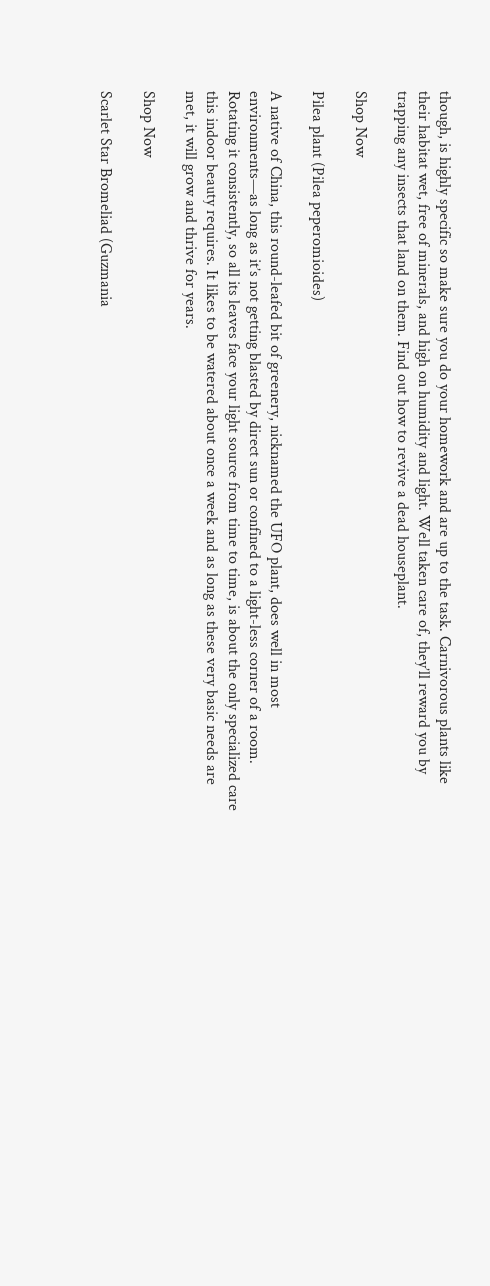though, is highly specific so make sure you do your homework and are up to the task. Carnivorous plants like their habitat wet, free of minerals, and high on humidity and light. Well taken care of, they’ll reward you by trapping any insects that land on them. Find out how to revive a dead houseplant.

Shop Now

Pilea plant (Pilea peperomioides)

A native of China, this round-leafed bit of greenery, nicknamed the UFO plant, does well in most environments—as long as it’s not getting blasted by direct sun or confined to a light-less corner of a room. Rotating it consistently, so all its leaves face your light source from time to time, is about the only specialized care this indoor beauty requires. It likes to be watered about once a week and as long as these very basic needs are met, it will grow and thrive for years.

Shop Now

Scarlet Star Bromeliad (Guzmania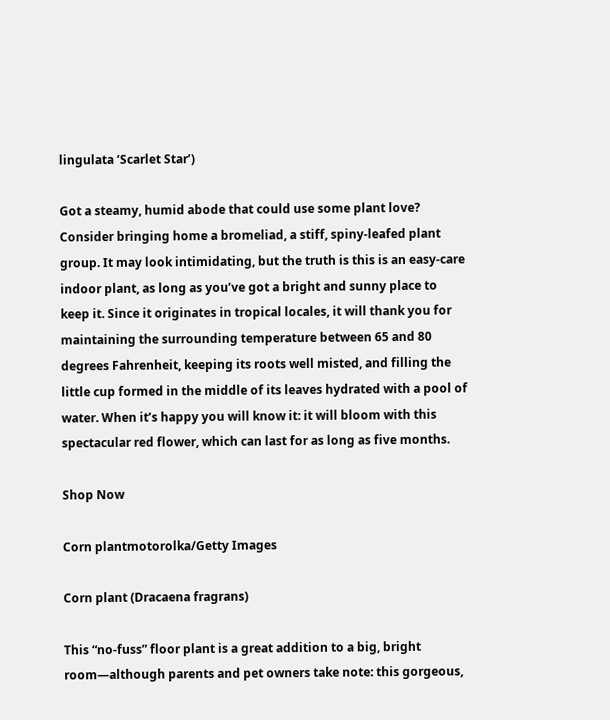lingulata ‘Scarlet Star’)

Got a steamy, humid abode that could use some plant love? Consider bringing home a bromeliad, a stiff, spiny-leafed plant group. It may look intimidating, but the truth is this is an easy-care indoor plant, as long as you’ve got a bright and sunny place to keep it. Since it originates in tropical locales, it will thank you for maintaining the surrounding temperature between 65 and 80 degrees Fahrenheit, keeping its roots well misted, and filling the little cup formed in the middle of its leaves hydrated with a pool of water. When it’s happy you will know it: it will bloom with this spectacular red flower, which can last for as long as five months.

Shop Now

Corn plantmotorolka/Getty Images

Corn plant (Dracaena fragrans)

This “no-fuss” floor plant is a great addition to a big, bright room—although parents and pet owners take note: this gorgeous,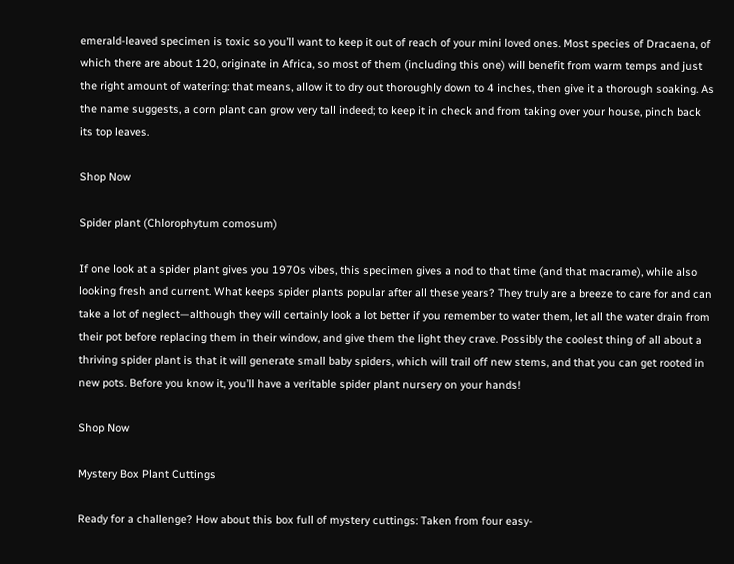emerald-leaved specimen is toxic so you’ll want to keep it out of reach of your mini loved ones. Most species of Dracaena, of which there are about 120, originate in Africa, so most of them (including this one) will benefit from warm temps and just the right amount of watering: that means, allow it to dry out thoroughly down to 4 inches, then give it a thorough soaking. As the name suggests, a corn plant can grow very tall indeed; to keep it in check and from taking over your house, pinch back its top leaves.

Shop Now

Spider plant (Chlorophytum comosum)

If one look at a spider plant gives you 1970s vibes, this specimen gives a nod to that time (and that macrame), while also looking fresh and current. What keeps spider plants popular after all these years? They truly are a breeze to care for and can take a lot of neglect—although they will certainly look a lot better if you remember to water them, let all the water drain from their pot before replacing them in their window, and give them the light they crave. Possibly the coolest thing of all about a thriving spider plant is that it will generate small baby spiders, which will trail off new stems, and that you can get rooted in new pots. Before you know it, you’ll have a veritable spider plant nursery on your hands!

Shop Now

Mystery Box Plant Cuttings

Ready for a challenge? How about this box full of mystery cuttings: Taken from four easy-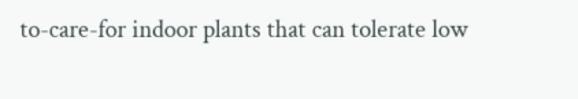to-care-for indoor plants that can tolerate low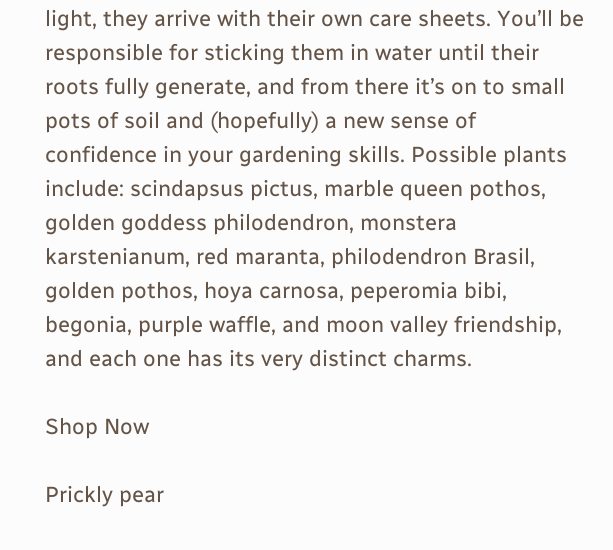light, they arrive with their own care sheets. You’ll be responsible for sticking them in water until their roots fully generate, and from there it’s on to small pots of soil and (hopefully) a new sense of confidence in your gardening skills. Possible plants include: scindapsus pictus, marble queen pothos, golden goddess philodendron, monstera karstenianum, red maranta, philodendron Brasil, golden pothos, hoya carnosa, peperomia bibi, begonia, purple waffle, and moon valley friendship, and each one has its very distinct charms.

Shop Now

Prickly pear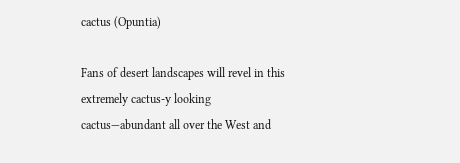cactus (Opuntia)

Fans of desert landscapes will revel in this extremely cactus-y looking cactus—abundant all over the West and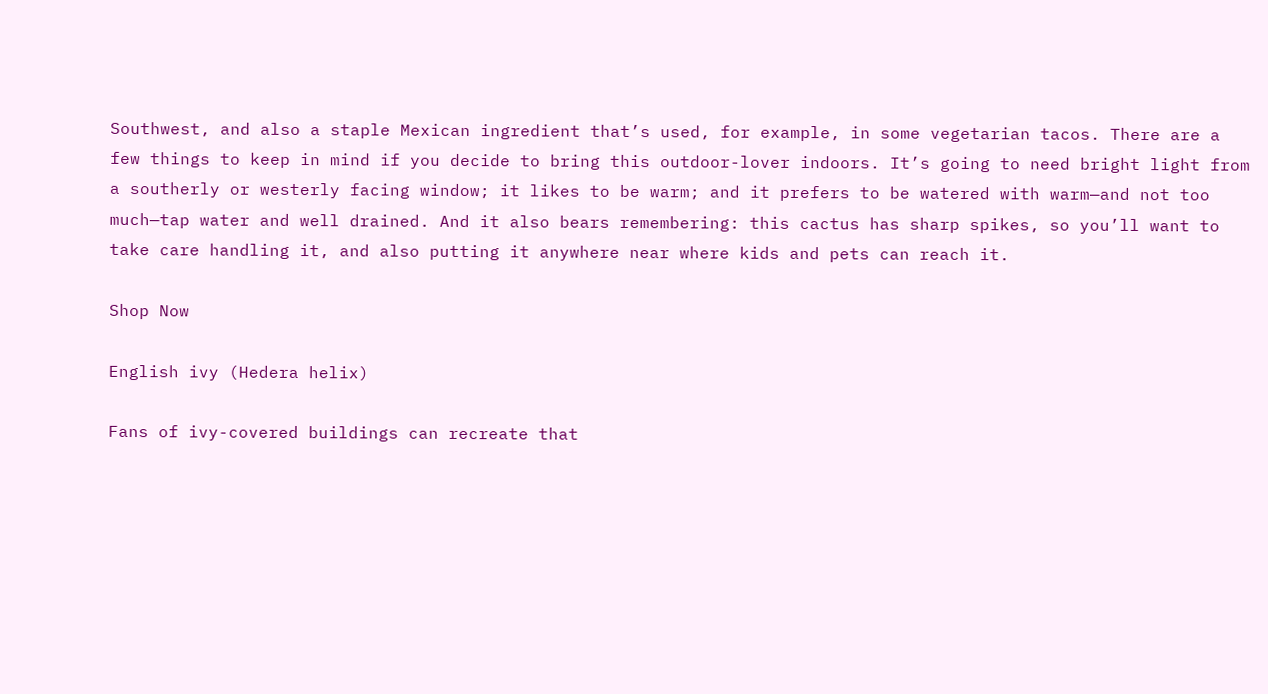Southwest, and also a staple Mexican ingredient that’s used, for example, in some vegetarian tacos. There are a few things to keep in mind if you decide to bring this outdoor-lover indoors. It’s going to need bright light from a southerly or westerly facing window; it likes to be warm; and it prefers to be watered with warm—and not too much—tap water and well drained. And it also bears remembering: this cactus has sharp spikes, so you’ll want to take care handling it, and also putting it anywhere near where kids and pets can reach it.

Shop Now

English ivy (Hedera helix)

Fans of ivy-covered buildings can recreate that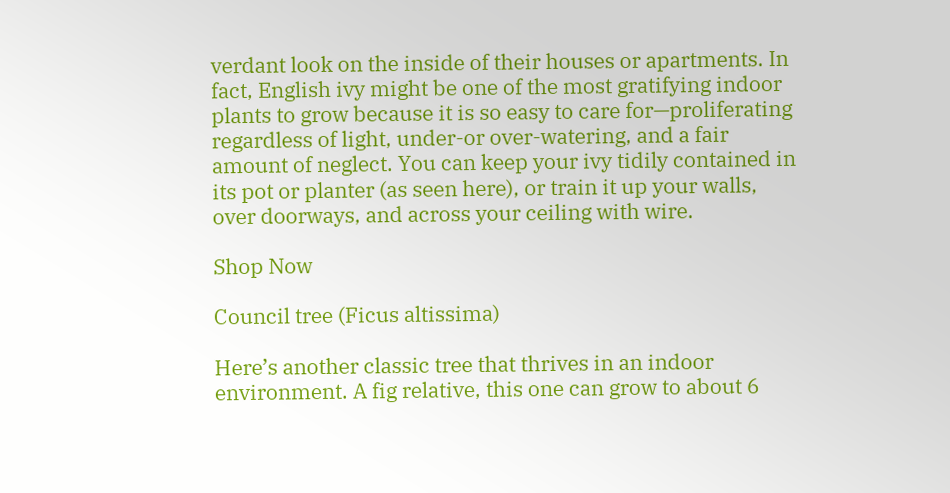verdant look on the inside of their houses or apartments. In fact, English ivy might be one of the most gratifying indoor plants to grow because it is so easy to care for—proliferating regardless of light, under-or over-watering, and a fair amount of neglect. You can keep your ivy tidily contained in its pot or planter (as seen here), or train it up your walls, over doorways, and across your ceiling with wire.

Shop Now

Council tree (Ficus altissima)

Here’s another classic tree that thrives in an indoor environment. A fig relative, this one can grow to about 6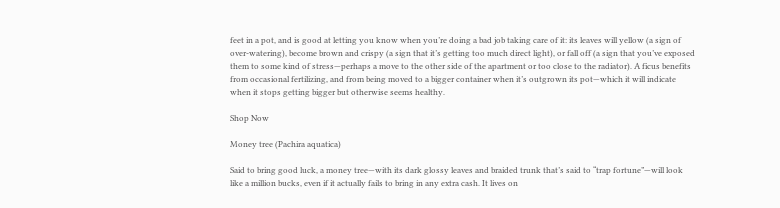feet in a pot, and is good at letting you know when you’re doing a bad job taking care of it: its leaves will yellow (a sign of over-watering), become brown and crispy (a sign that it’s getting too much direct light), or fall off (a sign that you’ve exposed them to some kind of stress—perhaps a move to the other side of the apartment or too close to the radiator). A ficus benefits from occasional fertilizing, and from being moved to a bigger container when it’s outgrown its pot—which it will indicate when it stops getting bigger but otherwise seems healthy.

Shop Now

Money tree (Pachira aquatica)

Said to bring good luck, a money tree—with its dark glossy leaves and braided trunk that’s said to “trap fortune”—will look like a million bucks, even if it actually fails to bring in any extra cash. It lives on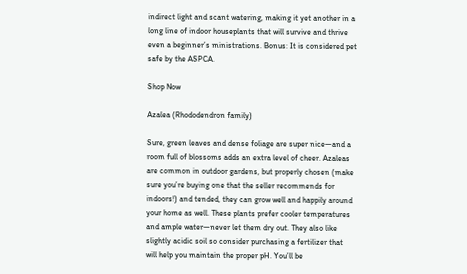indirect light and scant watering, making it yet another in a long line of indoor houseplants that will survive and thrive even a beginner’s ministrations. Bonus: It is considered pet safe by the ASPCA.

Shop Now

Azalea (Rhododendron family)

Sure, green leaves and dense foliage are super nice—and a room full of blossoms adds an extra level of cheer. Azaleas are common in outdoor gardens, but properly chosen (make sure you’re buying one that the seller recommends for indoors!) and tended, they can grow well and happily around your home as well. These plants prefer cooler temperatures and ample water—never let them dry out. They also like slightly acidic soil so consider purchasing a fertilizer that will help you maintain the proper pH. You’ll be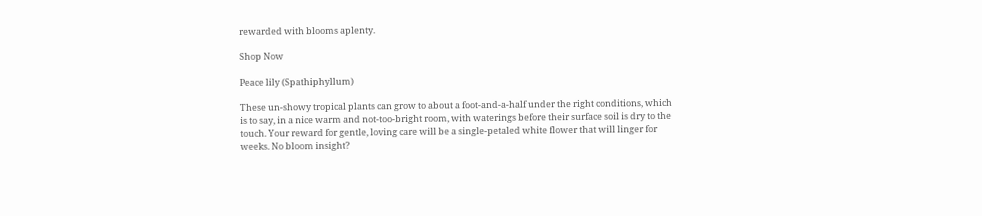rewarded with blooms aplenty.

Shop Now

Peace lily (Spathiphyllum)

These un-showy tropical plants can grow to about a foot-and-a-half under the right conditions, which is to say, in a nice warm and not-too-bright room, with waterings before their surface soil is dry to the touch. Your reward for gentle, loving care will be a single-petaled white flower that will linger for weeks. No bloom insight?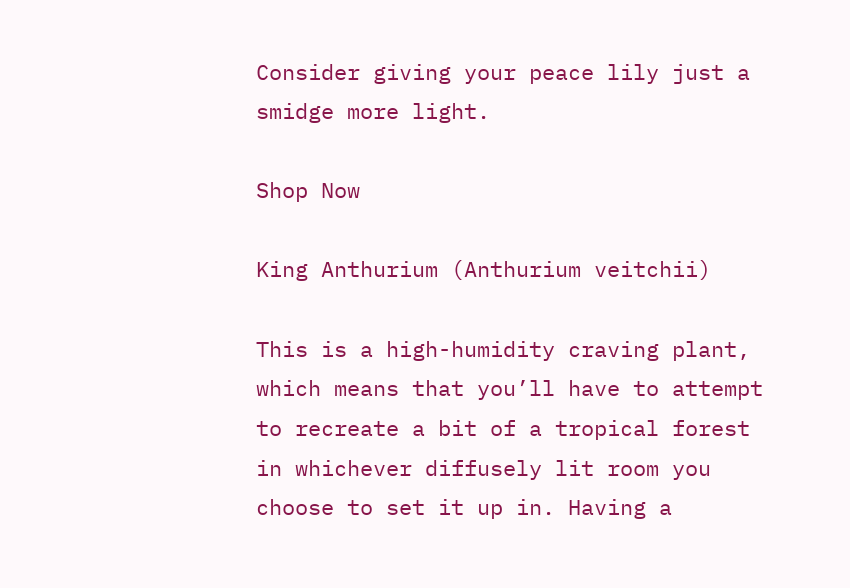Consider giving your peace lily just a smidge more light.

Shop Now

King Anthurium (Anthurium veitchii)

This is a high-humidity craving plant, which means that you’ll have to attempt to recreate a bit of a tropical forest in whichever diffusely lit room you choose to set it up in. Having a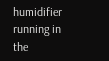humidifier running in the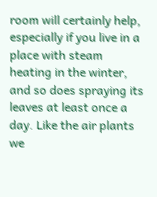room will certainly help, especially if you live in a place with steam heating in the winter, and so does spraying its leaves at least once a day. Like the air plants we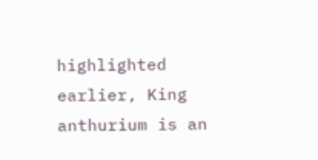highlighted earlier, King anthurium is an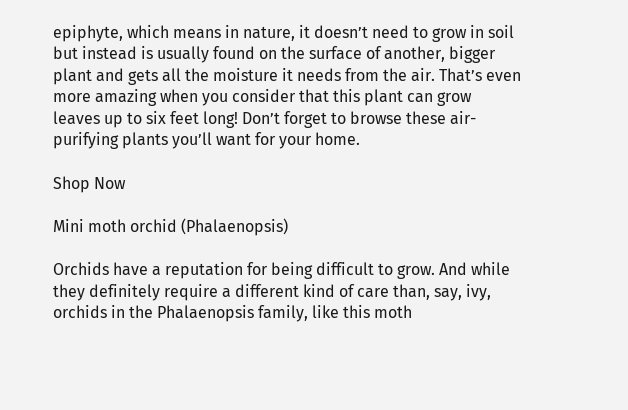epiphyte, which means in nature, it doesn’t need to grow in soil but instead is usually found on the surface of another, bigger plant and gets all the moisture it needs from the air. That’s even more amazing when you consider that this plant can grow leaves up to six feet long! Don’t forget to browse these air-purifying plants you’ll want for your home.

Shop Now

Mini moth orchid (Phalaenopsis)

Orchids have a reputation for being difficult to grow. And while they definitely require a different kind of care than, say, ivy, orchids in the Phalaenopsis family, like this moth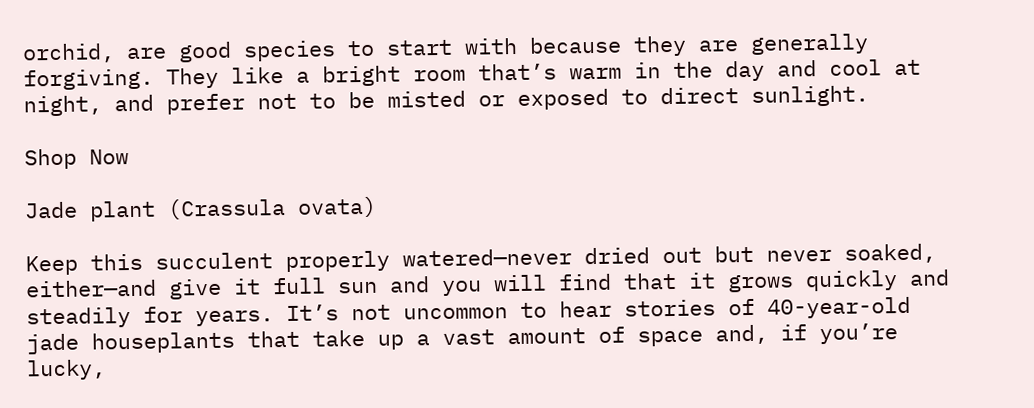orchid, are good species to start with because they are generally forgiving. They like a bright room that’s warm in the day and cool at night, and prefer not to be misted or exposed to direct sunlight.

Shop Now

Jade plant (Crassula ovata)

Keep this succulent properly watered—never dried out but never soaked, either—and give it full sun and you will find that it grows quickly and steadily for years. It’s not uncommon to hear stories of 40-year-old jade houseplants that take up a vast amount of space and, if you’re lucky,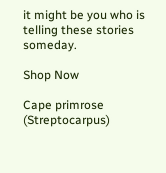it might be you who is telling these stories someday.

Shop Now

Cape primrose (Streptocarpus)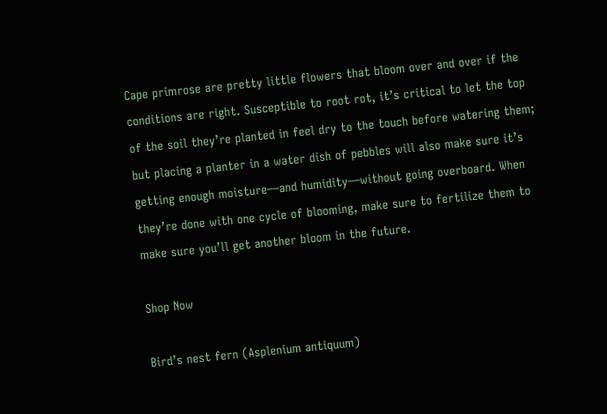Cape primrose are pretty little flowers that bloom over and over if the conditions are right. Susceptible to root rot, it’s critical to let the top of the soil they’re planted in feel dry to the touch before watering them; but placing a planter in a water dish of pebbles will also make sure it’s getting enough moisture—and humidity—without going overboard. When they’re done with one cycle of blooming, make sure to fertilize them to make sure you’ll get another bloom in the future.

Shop Now

Bird’s nest fern (Asplenium antiquum)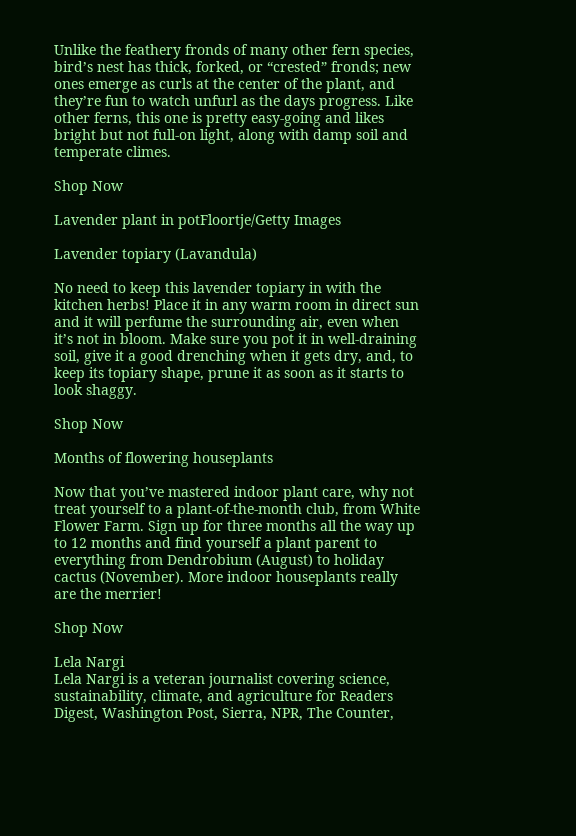Unlike the feathery fronds of many other fern species, bird’s nest has thick, forked, or “crested” fronds; new ones emerge as curls at the center of the plant, and they’re fun to watch unfurl as the days progress. Like other ferns, this one is pretty easy-going and likes bright but not full-on light, along with damp soil and temperate climes.

Shop Now

Lavender plant in potFloortje/Getty Images

Lavender topiary (Lavandula)

No need to keep this lavender topiary in with the kitchen herbs! Place it in any warm room in direct sun and it will perfume the surrounding air, even when it’s not in bloom. Make sure you pot it in well-draining soil, give it a good drenching when it gets dry, and, to keep its topiary shape, prune it as soon as it starts to look shaggy.

Shop Now

Months of flowering houseplants

Now that you’ve mastered indoor plant care, why not treat yourself to a plant-of-the-month club, from White Flower Farm. Sign up for three months all the way up to 12 months and find yourself a plant parent to everything from Dendrobium (August) to holiday cactus (November). More indoor houseplants really are the merrier!

Shop Now

Lela Nargi
Lela Nargi is a veteran journalist covering science, sustainability, climate, and agriculture for Readers Digest, Washington Post, Sierra, NPR, The Counter,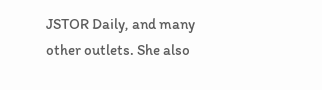JSTOR Daily, and many other outlets. She also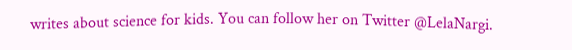writes about science for kids. You can follow her on Twitter @LelaNargi.